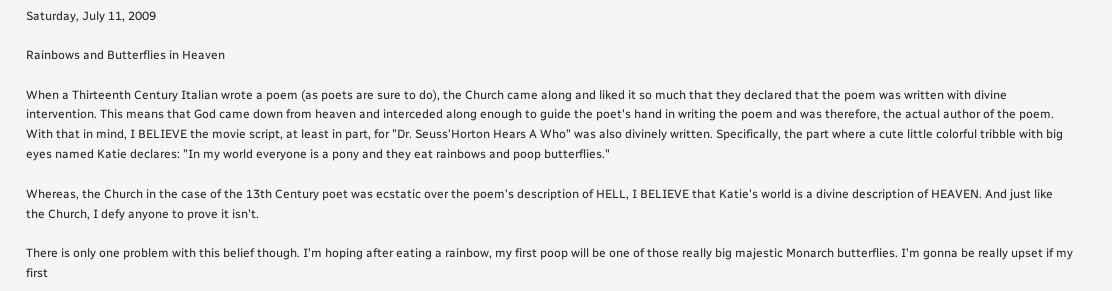Saturday, July 11, 2009

Rainbows and Butterflies in Heaven

When a Thirteenth Century Italian wrote a poem (as poets are sure to do), the Church came along and liked it so much that they declared that the poem was written with divine intervention. This means that God came down from heaven and interceded along enough to guide the poet's hand in writing the poem and was therefore, the actual author of the poem. With that in mind, I BELIEVE the movie script, at least in part, for "Dr. Seuss'Horton Hears A Who" was also divinely written. Specifically, the part where a cute little colorful tribble with big eyes named Katie declares: "In my world everyone is a pony and they eat rainbows and poop butterflies."

Whereas, the Church in the case of the 13th Century poet was ecstatic over the poem's description of HELL, I BELIEVE that Katie's world is a divine description of HEAVEN. And just like the Church, I defy anyone to prove it isn't.

There is only one problem with this belief though. I'm hoping after eating a rainbow, my first poop will be one of those really big majestic Monarch butterflies. I'm gonna be really upset if my first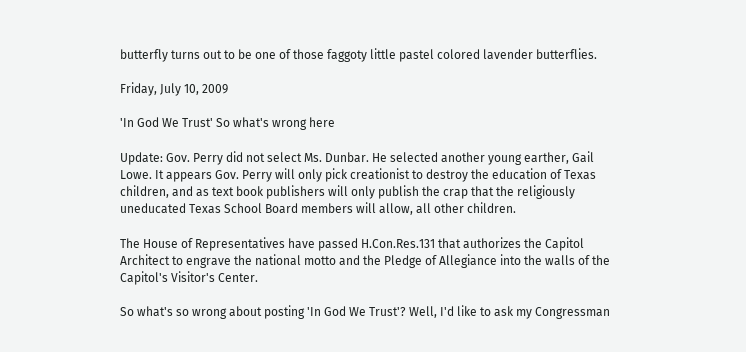butterfly turns out to be one of those faggoty little pastel colored lavender butterflies.

Friday, July 10, 2009

'In God We Trust' So what's wrong here

Update: Gov. Perry did not select Ms. Dunbar. He selected another young earther, Gail Lowe. It appears Gov. Perry will only pick creationist to destroy the education of Texas children, and as text book publishers will only publish the crap that the religiously uneducated Texas School Board members will allow, all other children.

The House of Representatives have passed H.Con.Res.131 that authorizes the Capitol Architect to engrave the national motto and the Pledge of Allegiance into the walls of the Capitol's Visitor's Center.

So what's so wrong about posting 'In God We Trust'? Well, I'd like to ask my Congressman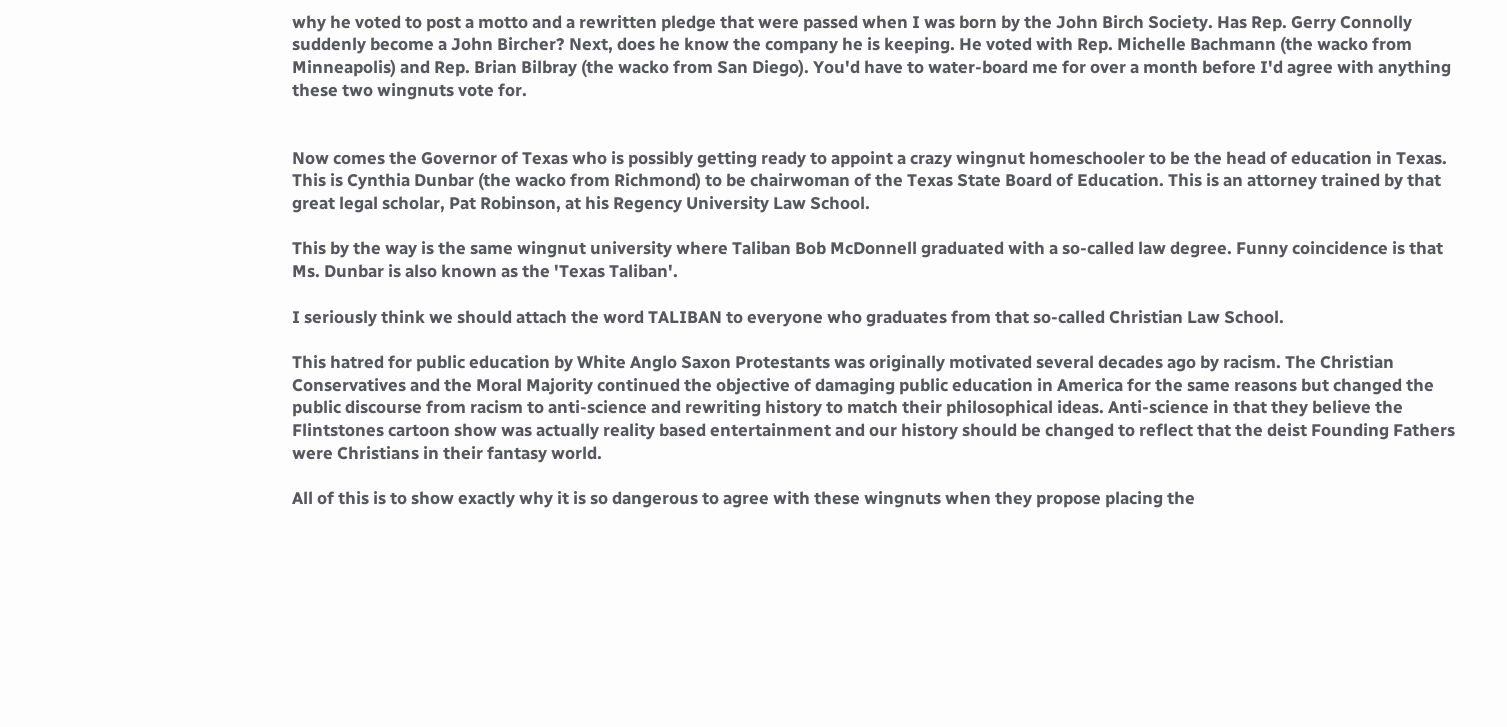why he voted to post a motto and a rewritten pledge that were passed when I was born by the John Birch Society. Has Rep. Gerry Connolly suddenly become a John Bircher? Next, does he know the company he is keeping. He voted with Rep. Michelle Bachmann (the wacko from Minneapolis) and Rep. Brian Bilbray (the wacko from San Diego). You'd have to water-board me for over a month before I'd agree with anything these two wingnuts vote for.


Now comes the Governor of Texas who is possibly getting ready to appoint a crazy wingnut homeschooler to be the head of education in Texas. This is Cynthia Dunbar (the wacko from Richmond) to be chairwoman of the Texas State Board of Education. This is an attorney trained by that great legal scholar, Pat Robinson, at his Regency University Law School.

This by the way is the same wingnut university where Taliban Bob McDonnell graduated with a so-called law degree. Funny coincidence is that Ms. Dunbar is also known as the 'Texas Taliban'.

I seriously think we should attach the word TALIBAN to everyone who graduates from that so-called Christian Law School.

This hatred for public education by White Anglo Saxon Protestants was originally motivated several decades ago by racism. The Christian Conservatives and the Moral Majority continued the objective of damaging public education in America for the same reasons but changed the public discourse from racism to anti-science and rewriting history to match their philosophical ideas. Anti-science in that they believe the Flintstones cartoon show was actually reality based entertainment and our history should be changed to reflect that the deist Founding Fathers were Christians in their fantasy world.

All of this is to show exactly why it is so dangerous to agree with these wingnuts when they propose placing the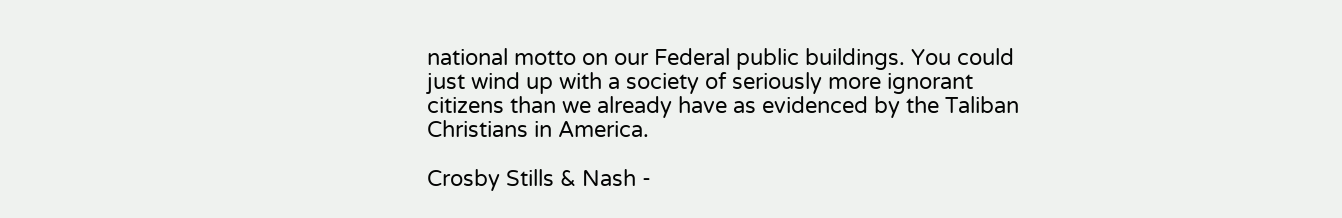national motto on our Federal public buildings. You could just wind up with a society of seriously more ignorant citizens than we already have as evidenced by the Taliban Christians in America.

Crosby Stills & Nash -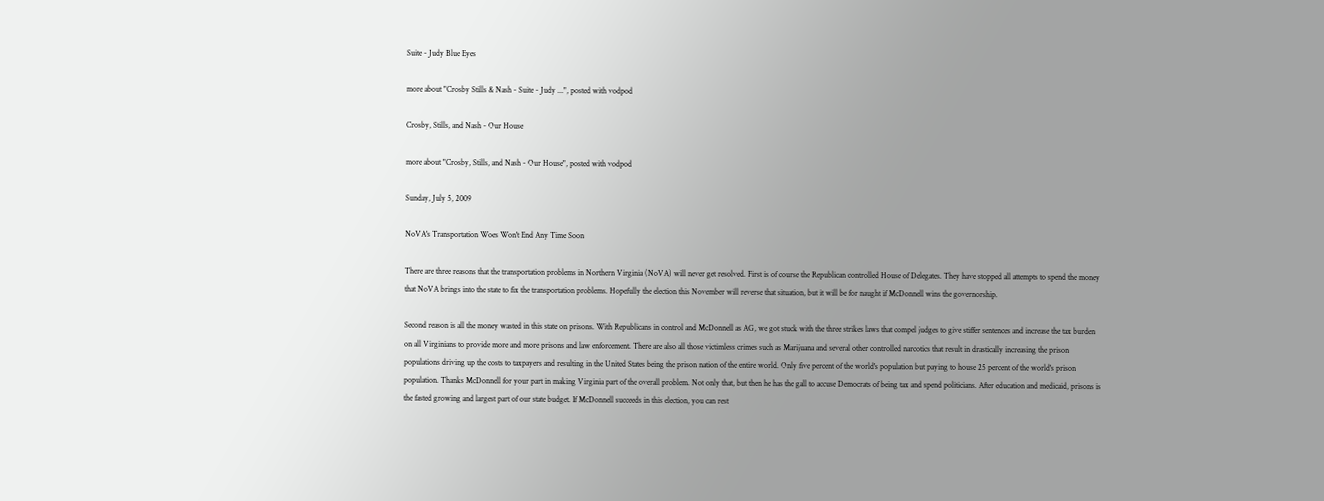Suite - Judy Blue Eyes

more about "Crosby Stills & Nash - Suite - Judy ...", posted with vodpod

Crosby, Stills, and Nash - Our House

more about "Crosby, Stills, and Nash - Our House", posted with vodpod

Sunday, July 5, 2009

NoVA's Transportation Woes Won't End Any Time Soon

There are three reasons that the transportation problems in Northern Virginia (NoVA) will never get resolved. First is of course the Republican controlled House of Delegates. They have stopped all attempts to spend the money that NoVA brings into the state to fix the transportation problems. Hopefully the election this November will reverse that situation, but it will be for naught if McDonnell wins the governorship.

Second reason is all the money wasted in this state on prisons. With Republicans in control and McDonnell as AG, we got stuck with the three strikes laws that compel judges to give stiffer sentences and increase the tax burden on all Virginians to provide more and more prisons and law enforcement. There are also all those victimless crimes such as Marijuana and several other controlled narcotics that result in drastically increasing the prison populations driving up the costs to taxpayers and resulting in the United States being the prison nation of the entire world. Only five percent of the world's population but paying to house 25 percent of the world's prison population. Thanks McDonnell for your part in making Virginia part of the overall problem. Not only that, but then he has the gall to accuse Democrats of being tax and spend politicians. After education and medicaid, prisons is the fasted growing and largest part of our state budget. If McDonnell succeeds in this election, you can rest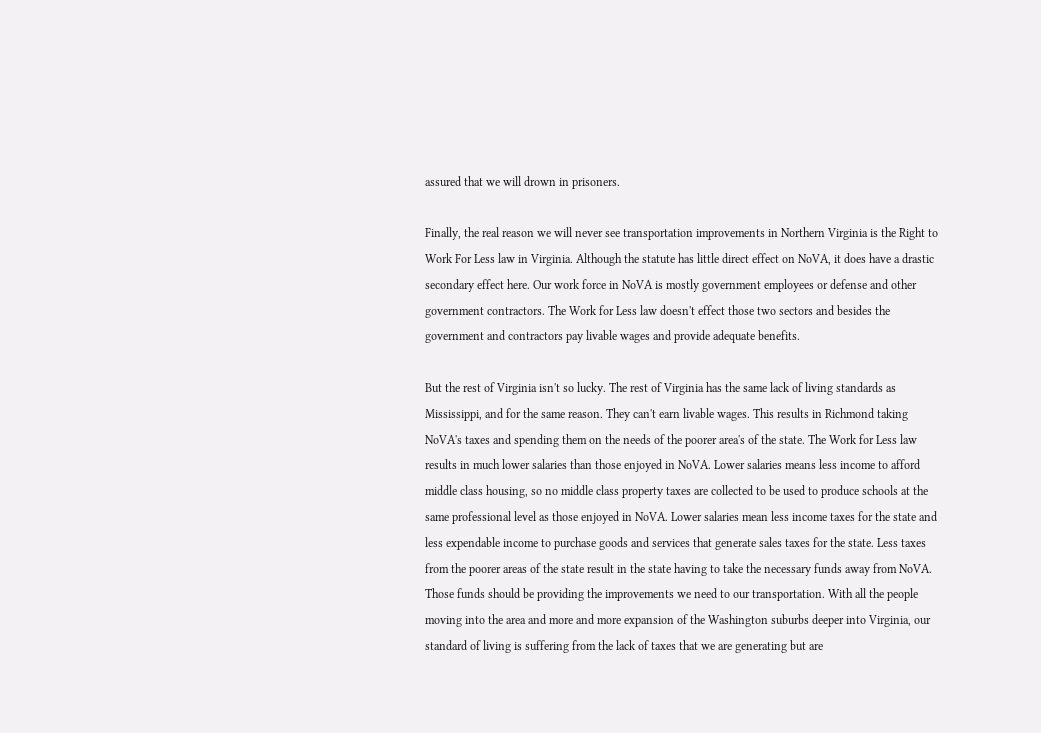assured that we will drown in prisoners.

Finally, the real reason we will never see transportation improvements in Northern Virginia is the Right to Work For Less law in Virginia. Although the statute has little direct effect on NoVA, it does have a drastic secondary effect here. Our work force in NoVA is mostly government employees or defense and other government contractors. The Work for Less law doesn't effect those two sectors and besides the government and contractors pay livable wages and provide adequate benefits.

But the rest of Virginia isn't so lucky. The rest of Virginia has the same lack of living standards as Mississippi, and for the same reason. They can't earn livable wages. This results in Richmond taking NoVA's taxes and spending them on the needs of the poorer area's of the state. The Work for Less law results in much lower salaries than those enjoyed in NoVA. Lower salaries means less income to afford middle class housing, so no middle class property taxes are collected to be used to produce schools at the same professional level as those enjoyed in NoVA. Lower salaries mean less income taxes for the state and less expendable income to purchase goods and services that generate sales taxes for the state. Less taxes from the poorer areas of the state result in the state having to take the necessary funds away from NoVA. Those funds should be providing the improvements we need to our transportation. With all the people moving into the area and more and more expansion of the Washington suburbs deeper into Virginia, our standard of living is suffering from the lack of taxes that we are generating but are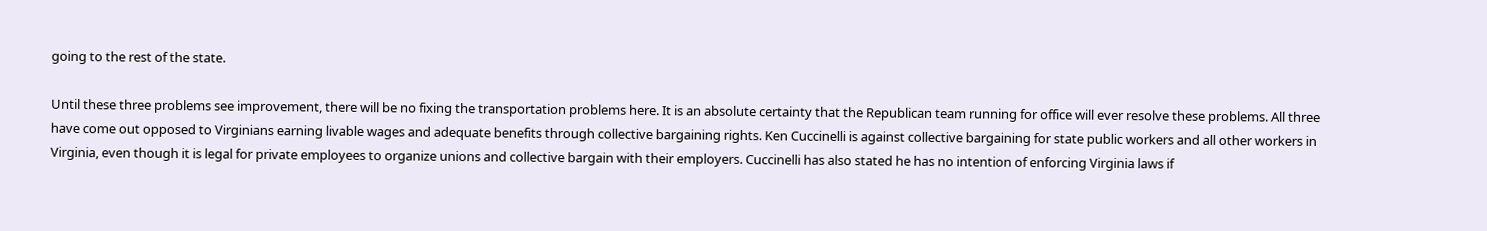going to the rest of the state.

Until these three problems see improvement, there will be no fixing the transportation problems here. It is an absolute certainty that the Republican team running for office will ever resolve these problems. All three have come out opposed to Virginians earning livable wages and adequate benefits through collective bargaining rights. Ken Cuccinelli is against collective bargaining for state public workers and all other workers in Virginia, even though it is legal for private employees to organize unions and collective bargain with their employers. Cuccinelli has also stated he has no intention of enforcing Virginia laws if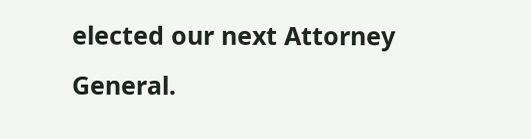elected our next Attorney General.